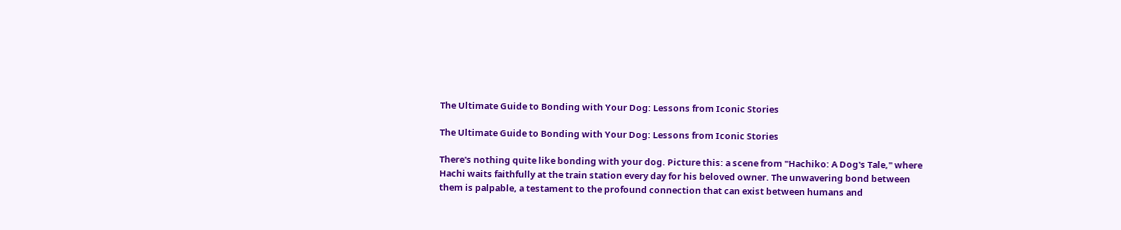The Ultimate Guide to Bonding with Your Dog: Lessons from Iconic Stories

The Ultimate Guide to Bonding with Your Dog: Lessons from Iconic Stories

There's nothing quite like bonding with your dog. Picture this: a scene from "Hachiko: A Dog's Tale," where Hachi waits faithfully at the train station every day for his beloved owner. The unwavering bond between them is palpable, a testament to the profound connection that can exist between humans and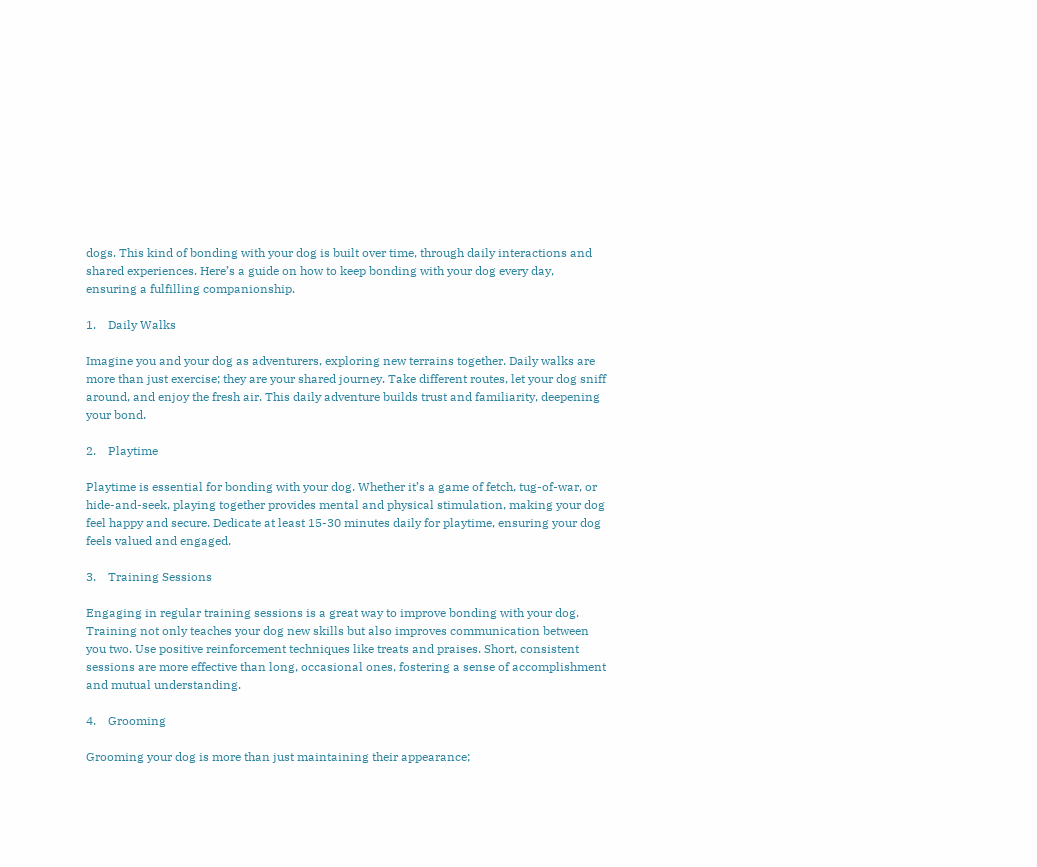dogs. This kind of bonding with your dog is built over time, through daily interactions and shared experiences. Here’s a guide on how to keep bonding with your dog every day, ensuring a fulfilling companionship.

1.    Daily Walks

Imagine you and your dog as adventurers, exploring new terrains together. Daily walks are more than just exercise; they are your shared journey. Take different routes, let your dog sniff around, and enjoy the fresh air. This daily adventure builds trust and familiarity, deepening your bond.

2.    Playtime

Playtime is essential for bonding with your dog. Whether it’s a game of fetch, tug-of-war, or hide-and-seek, playing together provides mental and physical stimulation, making your dog feel happy and secure. Dedicate at least 15-30 minutes daily for playtime, ensuring your dog feels valued and engaged.

3.    Training Sessions

Engaging in regular training sessions is a great way to improve bonding with your dog. Training not only teaches your dog new skills but also improves communication between you two. Use positive reinforcement techniques like treats and praises. Short, consistent sessions are more effective than long, occasional ones, fostering a sense of accomplishment and mutual understanding.

4.    Grooming

Grooming your dog is more than just maintaining their appearance;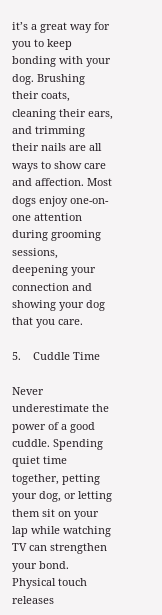it’s a great way for you to keep bonding with your dog. Brushing their coats, cleaning their ears, and trimming their nails are all ways to show care and affection. Most dogs enjoy one-on-one attention during grooming sessions, deepening your connection and showing your dog that you care.

5.    Cuddle Time

Never underestimate the power of a good cuddle. Spending quiet time together, petting your dog, or letting them sit on your lap while watching TV can strengthen your bond. Physical touch releases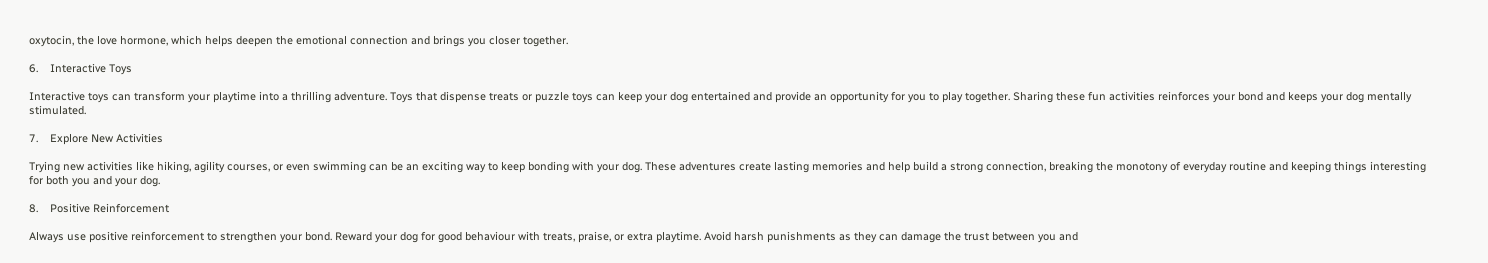oxytocin, the love hormone, which helps deepen the emotional connection and brings you closer together.

6.    Interactive Toys

Interactive toys can transform your playtime into a thrilling adventure. Toys that dispense treats or puzzle toys can keep your dog entertained and provide an opportunity for you to play together. Sharing these fun activities reinforces your bond and keeps your dog mentally stimulated.

7.    Explore New Activities

Trying new activities like hiking, agility courses, or even swimming can be an exciting way to keep bonding with your dog. These adventures create lasting memories and help build a strong connection, breaking the monotony of everyday routine and keeping things interesting for both you and your dog.

8.    Positive Reinforcement

Always use positive reinforcement to strengthen your bond. Reward your dog for good behaviour with treats, praise, or extra playtime. Avoid harsh punishments as they can damage the trust between you and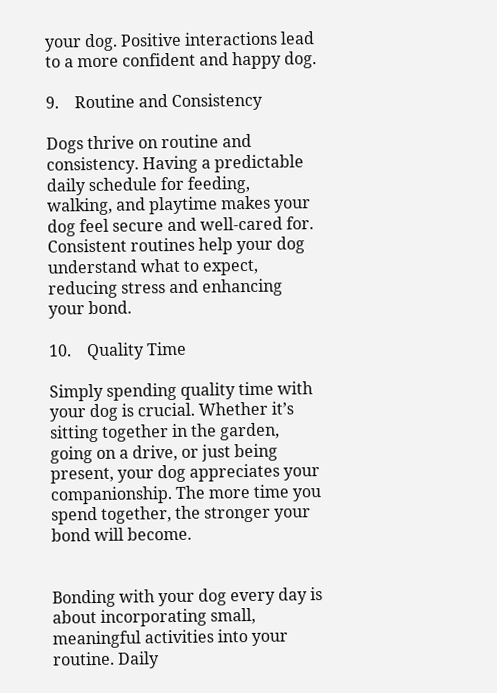your dog. Positive interactions lead to a more confident and happy dog.

9.    Routine and Consistency

Dogs thrive on routine and consistency. Having a predictable daily schedule for feeding, walking, and playtime makes your dog feel secure and well-cared for. Consistent routines help your dog understand what to expect, reducing stress and enhancing your bond.

10.    Quality Time

Simply spending quality time with your dog is crucial. Whether it’s sitting together in the garden, going on a drive, or just being present, your dog appreciates your companionship. The more time you spend together, the stronger your bond will become.


Bonding with your dog every day is about incorporating small, meaningful activities into your routine. Daily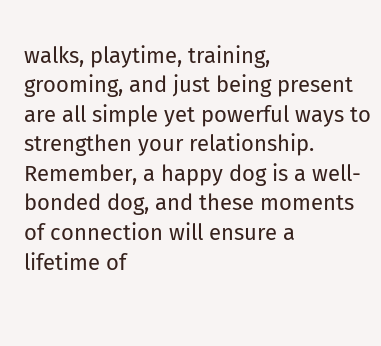walks, playtime, training, grooming, and just being present are all simple yet powerful ways to strengthen your relationship. Remember, a happy dog is a well-bonded dog, and these moments of connection will ensure a lifetime of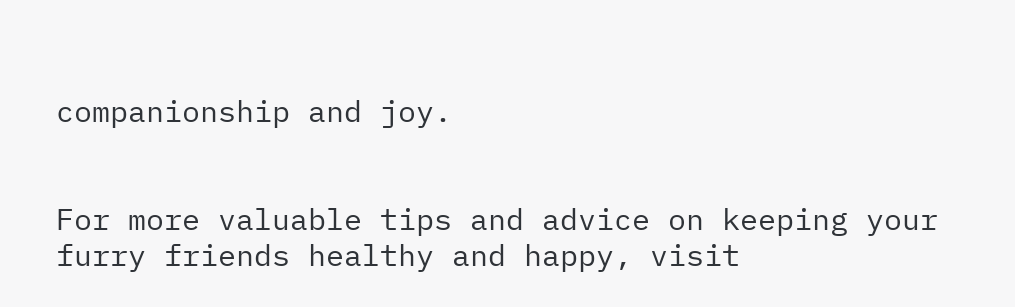companionship and joy.


For more valuable tips and advice on keeping your furry friends healthy and happy, visit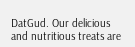DatGud. Our delicious and nutritious treats are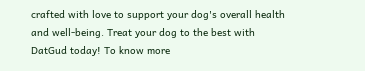crafted with love to support your dog's overall health and well-being. Treat your dog to the best with DatGud today! To know more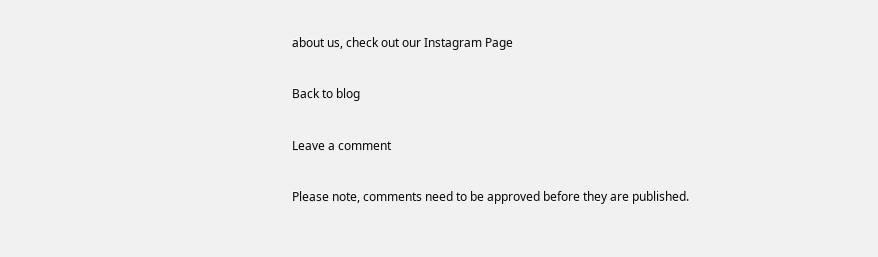about us, check out our Instagram Page

Back to blog

Leave a comment

Please note, comments need to be approved before they are published.